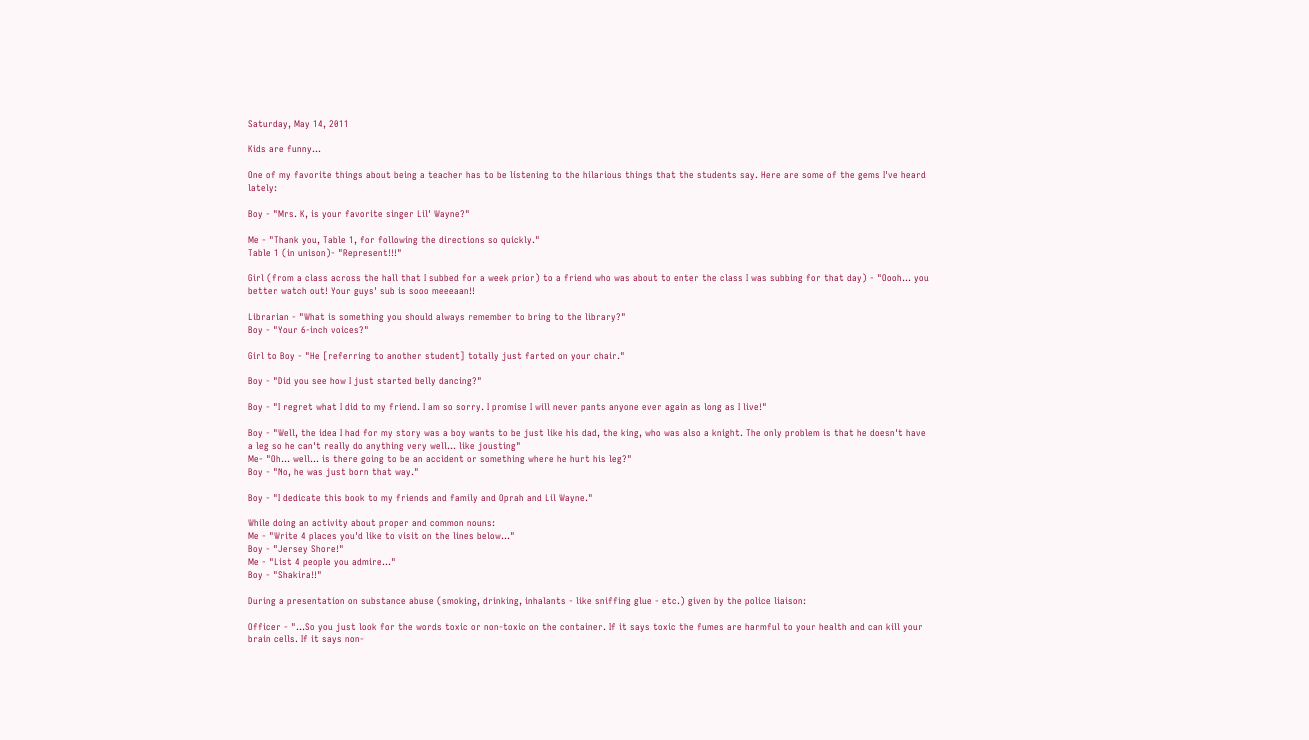Saturday, May 14, 2011

Kids are funny...

One of my favorite things about being a teacher has to be listening to the hilarious things that the students say. Here are some of the gems I've heard lately:

Boy - "Mrs. K, is your favorite singer Lil' Wayne?"

Me - "Thank you, Table 1, for following the directions so quickly."
Table 1 (in unison)- "Represent!!!"

Girl (from a class across the hall that I subbed for a week prior) to a friend who was about to enter the class I was subbing for that day) - "Oooh... you better watch out! Your guys' sub is sooo meeeaan!!

Librarian - "What is something you should always remember to bring to the library?"
Boy - "Your 6-inch voices?"

Girl to Boy - "He [referring to another student] totally just farted on your chair."

Boy - "Did you see how I just started belly dancing?"

Boy - "I regret what I did to my friend. I am so sorry. I promise I will never pants anyone ever again as long as I live!"

Boy - "Well, the idea I had for my story was a boy wants to be just like his dad, the king, who was also a knight. The only problem is that he doesn't have a leg so he can't really do anything very well... like jousting"
Me- "Oh... well... is there going to be an accident or something where he hurt his leg?"
Boy - "No, he was just born that way."

Boy - "I dedicate this book to my friends and family and Oprah and Lil Wayne."

While doing an activity about proper and common nouns:
Me - "Write 4 places you'd like to visit on the lines below..."
Boy - "Jersey Shore!"
Me - "List 4 people you admire..."
Boy - "Shakira!!"

During a presentation on substance abuse (smoking, drinking, inhalants - like sniffing glue - etc.) given by the police liaison:

Officer - "...So you just look for the words toxic or non-toxic on the container. If it says toxic the fumes are harmful to your health and can kill your brain cells. If it says non-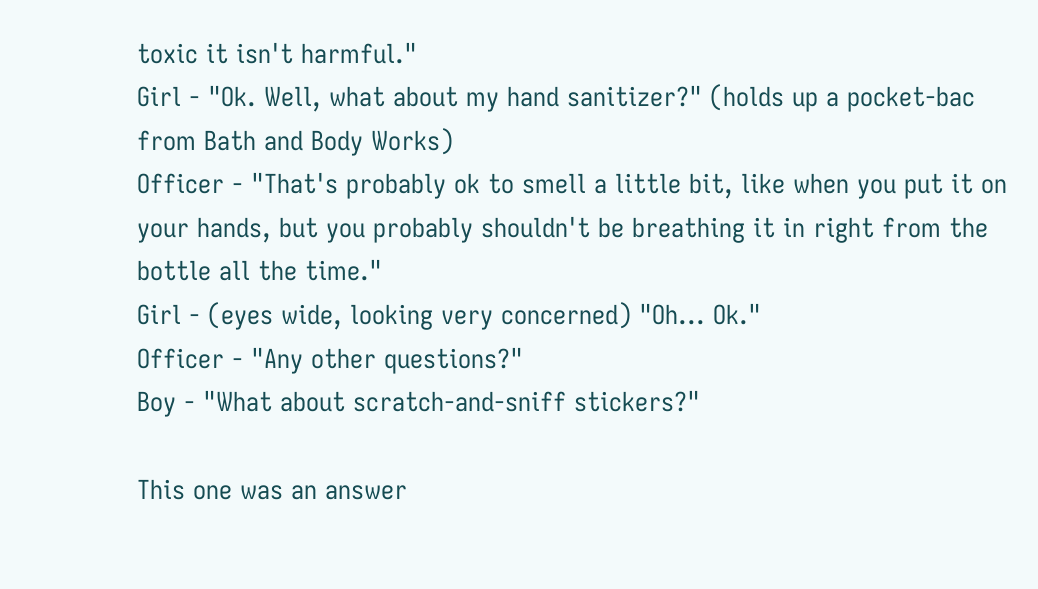toxic it isn't harmful."
Girl - "Ok. Well, what about my hand sanitizer?" (holds up a pocket-bac from Bath and Body Works)
Officer - "That's probably ok to smell a little bit, like when you put it on your hands, but you probably shouldn't be breathing it in right from the bottle all the time."
Girl - (eyes wide, looking very concerned) "Oh... Ok."
Officer - "Any other questions?"
Boy - "What about scratch-and-sniff stickers?"

This one was an answer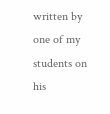written by one of my students on his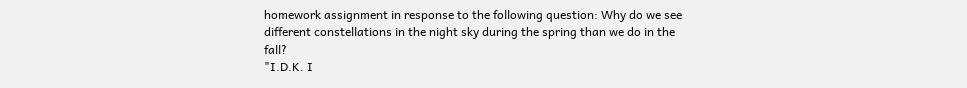homework assignment in response to the following question: Why do we see different constellations in the night sky during the spring than we do in the fall?
"I.D.K. I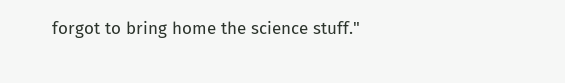forgot to bring home the science stuff."